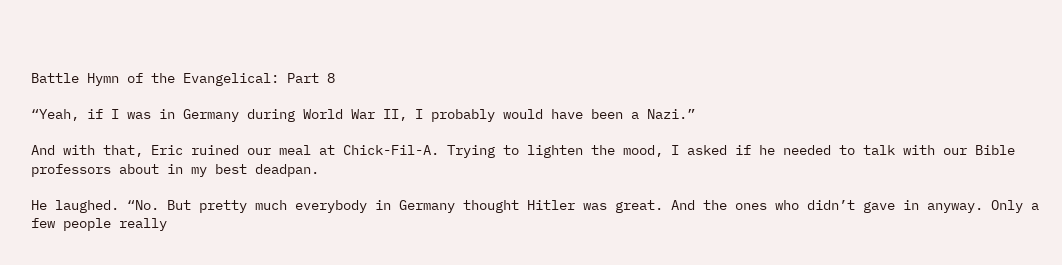Battle Hymn of the Evangelical: Part 8

“Yeah, if I was in Germany during World War II, I probably would have been a Nazi.”

And with that, Eric ruined our meal at Chick-Fil-A. Trying to lighten the mood, I asked if he needed to talk with our Bible professors about in my best deadpan.

He laughed. “No. But pretty much everybody in Germany thought Hitler was great. And the ones who didn’t gave in anyway. Only a few people really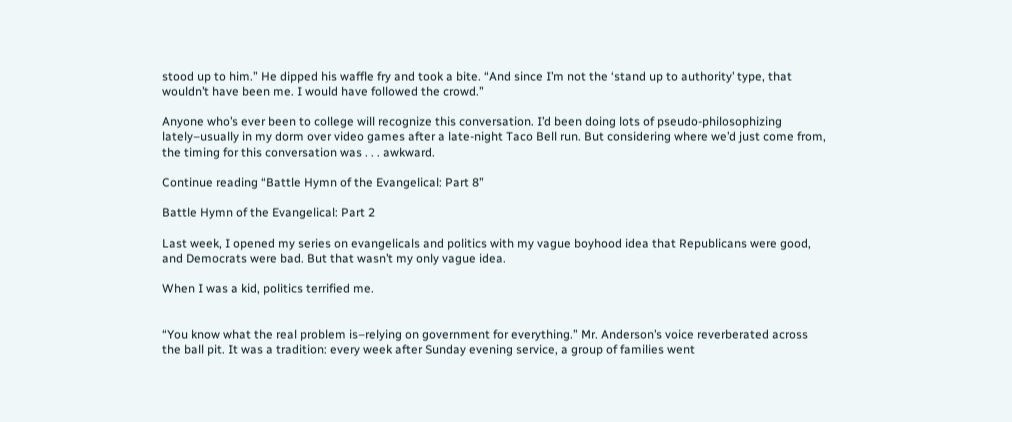stood up to him.” He dipped his waffle fry and took a bite. “And since I’m not the ‘stand up to authority’ type, that wouldn’t have been me. I would have followed the crowd.”

Anyone who’s ever been to college will recognize this conversation. I’d been doing lots of pseudo-philosophizing lately–usually in my dorm over video games after a late-night Taco Bell run. But considering where we’d just come from, the timing for this conversation was . . . awkward.

Continue reading “Battle Hymn of the Evangelical: Part 8”

Battle Hymn of the Evangelical: Part 2

Last week, I opened my series on evangelicals and politics with my vague boyhood idea that Republicans were good, and Democrats were bad. But that wasn’t my only vague idea.

When I was a kid, politics terrified me.


“You know what the real problem is–relying on government for everything.” Mr. Anderson’s voice reverberated across the ball pit. It was a tradition: every week after Sunday evening service, a group of families went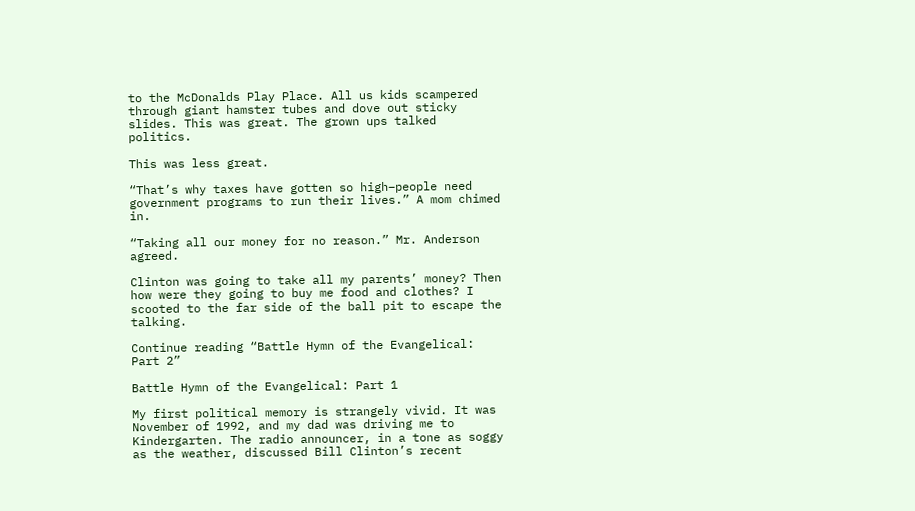to the McDonalds Play Place. All us kids scampered through giant hamster tubes and dove out sticky slides. This was great. The grown ups talked politics.

This was less great.

“That’s why taxes have gotten so high–people need government programs to run their lives.” A mom chimed in.

“Taking all our money for no reason.” Mr. Anderson agreed.

Clinton was going to take all my parents’ money? Then how were they going to buy me food and clothes? I scooted to the far side of the ball pit to escape the talking.

Continue reading “Battle Hymn of the Evangelical: Part 2”

Battle Hymn of the Evangelical: Part 1

My first political memory is strangely vivid. It was November of 1992, and my dad was driving me to Kindergarten. The radio announcer, in a tone as soggy as the weather, discussed Bill Clinton’s recent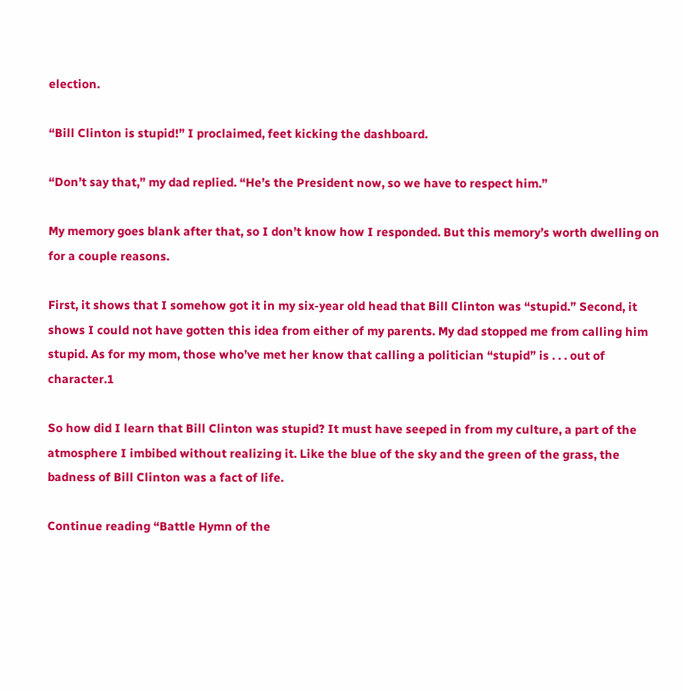election.

“Bill Clinton is stupid!” I proclaimed, feet kicking the dashboard.

“Don’t say that,” my dad replied. “He’s the President now, so we have to respect him.”

My memory goes blank after that, so I don’t know how I responded. But this memory’s worth dwelling on for a couple reasons.

First, it shows that I somehow got it in my six-year old head that Bill Clinton was “stupid.” Second, it shows I could not have gotten this idea from either of my parents. My dad stopped me from calling him stupid. As for my mom, those who’ve met her know that calling a politician “stupid” is . . . out of character.1

So how did I learn that Bill Clinton was stupid? It must have seeped in from my culture, a part of the atmosphere I imbibed without realizing it. Like the blue of the sky and the green of the grass, the badness of Bill Clinton was a fact of life.

Continue reading “Battle Hymn of the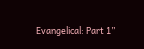Evangelical: Part 1”